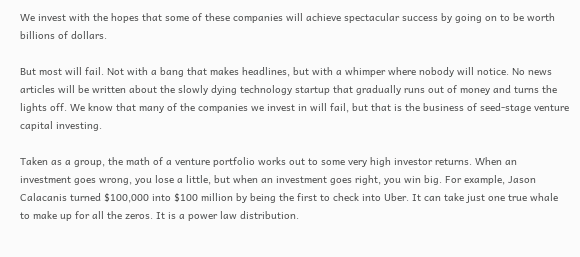We invest with the hopes that some of these companies will achieve spectacular success by going on to be worth billions of dollars.

But most will fail. Not with a bang that makes headlines, but with a whimper where nobody will notice. No news articles will be written about the slowly dying technology startup that gradually runs out of money and turns the lights off. We know that many of the companies we invest in will fail, but that is the business of seed-stage venture capital investing.

Taken as a group, the math of a venture portfolio works out to some very high investor returns. When an investment goes wrong, you lose a little, but when an investment goes right, you win big. For example, Jason Calacanis turned $100,000 into $100 million by being the first to check into Uber. It can take just one true whale to make up for all the zeros. It is a power law distribution.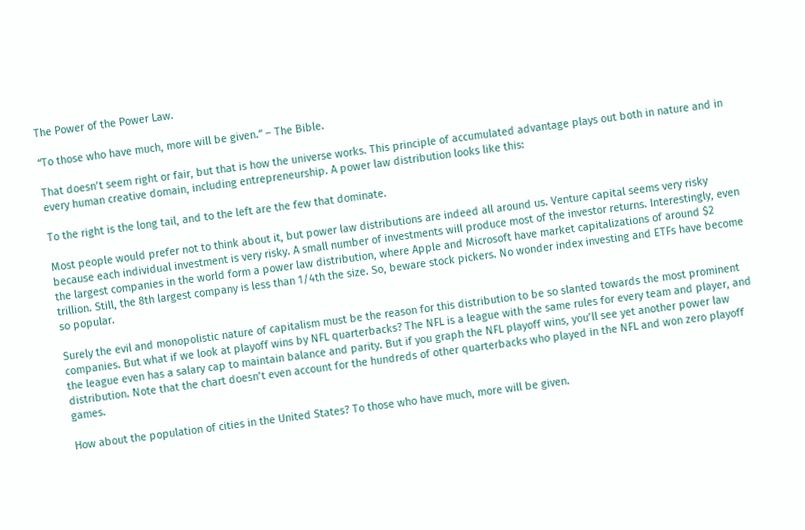The Power of the Power Law.

“To those who have much, more will be given.” – The Bible.

That doesn’t seem right or fair, but that is how the universe works. This principle of accumulated advantage plays out both in nature and in every human creative domain, including entrepreneurship. A power law distribution looks like this:

To the right is the long tail, and to the left are the few that dominate.

Most people would prefer not to think about it, but power law distributions are indeed all around us. Venture capital seems very risky because each individual investment is very risky. A small number of investments will produce most of the investor returns. Interestingly, even the largest companies in the world form a power law distribution, where Apple and Microsoft have market capitalizations of around $2 trillion. Still, the 8th largest company is less than 1/4th the size. So, beware stock pickers. No wonder index investing and ETFs have become so popular.

Surely the evil and monopolistic nature of capitalism must be the reason for this distribution to be so slanted towards the most prominent companies. But what if we look at playoff wins by NFL quarterbacks? The NFL is a league with the same rules for every team and player, and the league even has a salary cap to maintain balance and parity. But if you graph the NFL playoff wins, you’ll see yet another power law distribution. Note that the chart doesn’t even account for the hundreds of other quarterbacks who played in the NFL and won zero playoff games.

How about the population of cities in the United States? To those who have much, more will be given.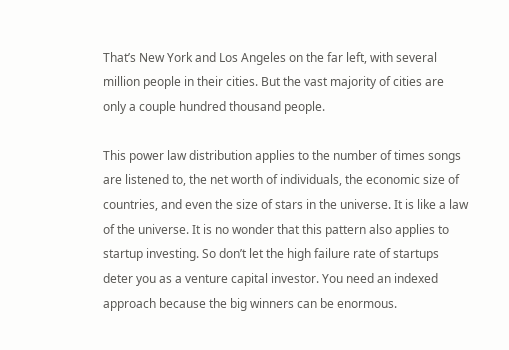That’s New York and Los Angeles on the far left, with several million people in their cities. But the vast majority of cities are only a couple hundred thousand people.

This power law distribution applies to the number of times songs are listened to, the net worth of individuals, the economic size of countries, and even the size of stars in the universe. It is like a law of the universe. It is no wonder that this pattern also applies to startup investing. So don’t let the high failure rate of startups deter you as a venture capital investor. You need an indexed approach because the big winners can be enormous.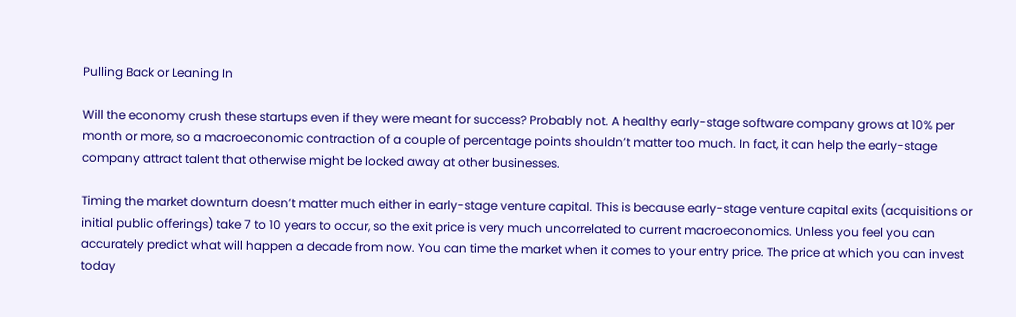Pulling Back or Leaning In

Will the economy crush these startups even if they were meant for success? Probably not. A healthy early-stage software company grows at 10% per month or more, so a macroeconomic contraction of a couple of percentage points shouldn’t matter too much. In fact, it can help the early-stage company attract talent that otherwise might be locked away at other businesses.

Timing the market downturn doesn’t matter much either in early-stage venture capital. This is because early-stage venture capital exits (acquisitions or initial public offerings) take 7 to 10 years to occur, so the exit price is very much uncorrelated to current macroeconomics. Unless you feel you can accurately predict what will happen a decade from now. You can time the market when it comes to your entry price. The price at which you can invest today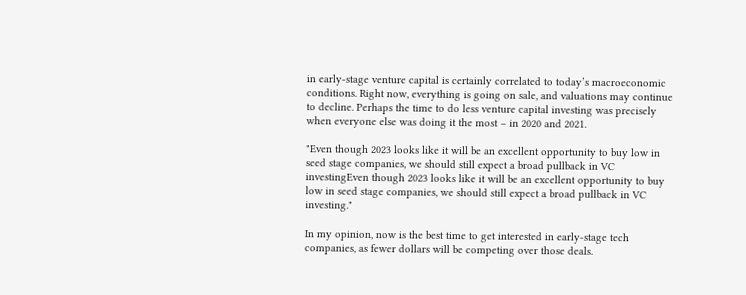in early-stage venture capital is certainly correlated to today’s macroeconomic conditions. Right now, everything is going on sale, and valuations may continue to decline. Perhaps the time to do less venture capital investing was precisely when everyone else was doing it the most – in 2020 and 2021.

"Even though 2023 looks like it will be an excellent opportunity to buy low in seed stage companies, we should still expect a broad pullback in VC investingEven though 2023 looks like it will be an excellent opportunity to buy low in seed stage companies, we should still expect a broad pullback in VC investing."

In my opinion, now is the best time to get interested in early-stage tech companies, as fewer dollars will be competing over those deals.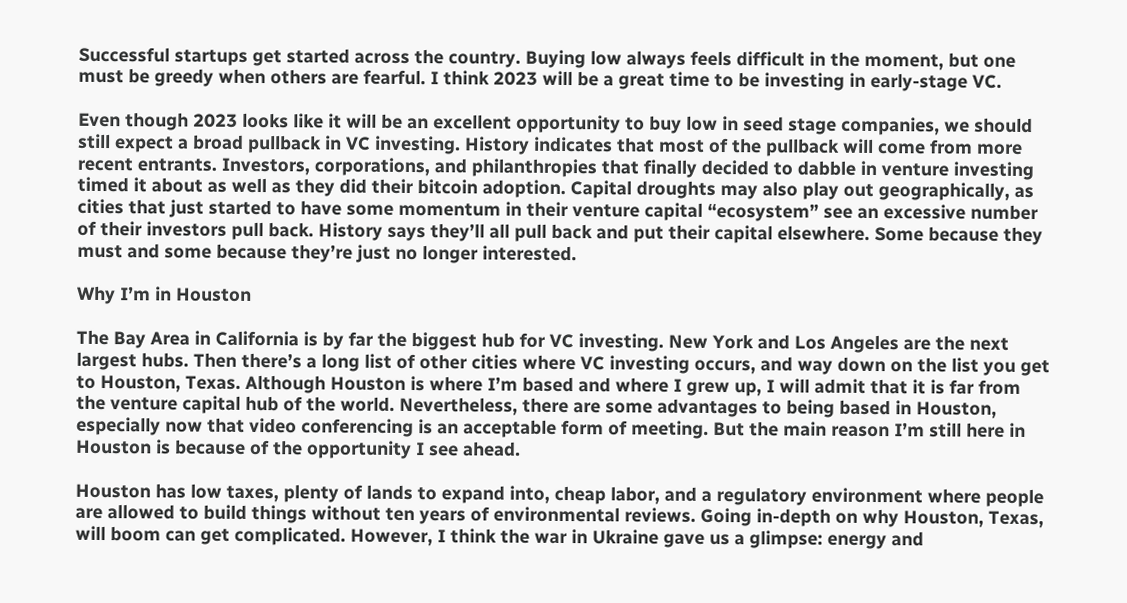Successful startups get started across the country. Buying low always feels difficult in the moment, but one must be greedy when others are fearful. I think 2023 will be a great time to be investing in early-stage VC.

Even though 2023 looks like it will be an excellent opportunity to buy low in seed stage companies, we should still expect a broad pullback in VC investing. History indicates that most of the pullback will come from more recent entrants. Investors, corporations, and philanthropies that finally decided to dabble in venture investing timed it about as well as they did their bitcoin adoption. Capital droughts may also play out geographically, as cities that just started to have some momentum in their venture capital “ecosystem” see an excessive number of their investors pull back. History says they’ll all pull back and put their capital elsewhere. Some because they must and some because they’re just no longer interested.

Why I’m in Houston

The Bay Area in California is by far the biggest hub for VC investing. New York and Los Angeles are the next largest hubs. Then there’s a long list of other cities where VC investing occurs, and way down on the list you get to Houston, Texas. Although Houston is where I’m based and where I grew up, I will admit that it is far from the venture capital hub of the world. Nevertheless, there are some advantages to being based in Houston, especially now that video conferencing is an acceptable form of meeting. But the main reason I’m still here in Houston is because of the opportunity I see ahead.

Houston has low taxes, plenty of lands to expand into, cheap labor, and a regulatory environment where people are allowed to build things without ten years of environmental reviews. Going in-depth on why Houston, Texas, will boom can get complicated. However, I think the war in Ukraine gave us a glimpse: energy and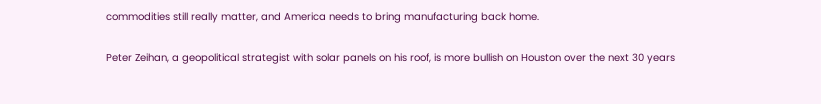commodities still really matter, and America needs to bring manufacturing back home.

Peter Zeihan, a geopolitical strategist with solar panels on his roof, is more bullish on Houston over the next 30 years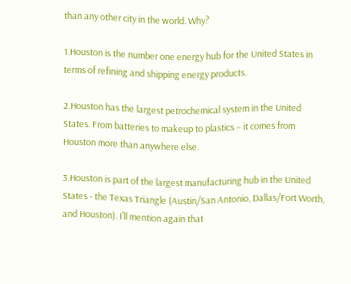than any other city in the world. Why?

1.Houston is the number one energy hub for the United States in terms of refining and shipping energy products.

2.Houston has the largest petrochemical system in the United States. From batteries to makeup to plastics – it comes from Houston more than anywhere else.

3.Houston is part of the largest manufacturing hub in the United States - the Texas Triangle (Austin/San Antonio, Dallas/Fort Worth, and Houston). I’ll mention again that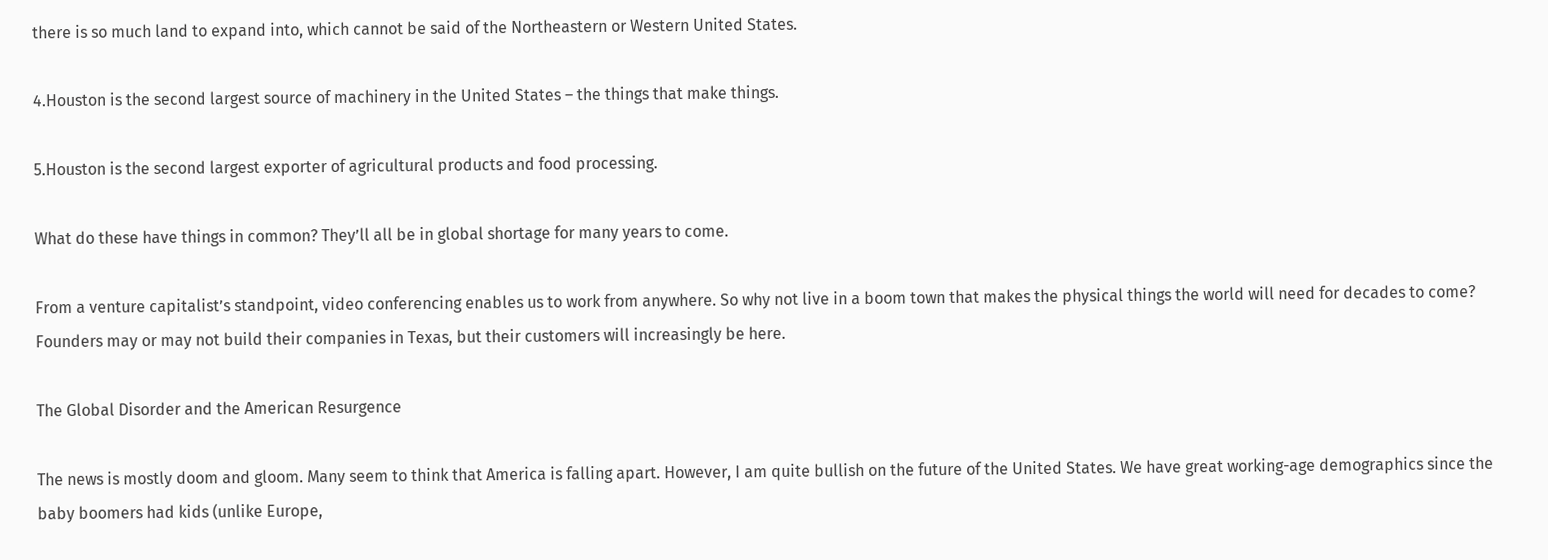there is so much land to expand into, which cannot be said of the Northeastern or Western United States.

4.Houston is the second largest source of machinery in the United States – the things that make things.

5.Houston is the second largest exporter of agricultural products and food processing.

What do these have things in common? They’ll all be in global shortage for many years to come.

From a venture capitalist’s standpoint, video conferencing enables us to work from anywhere. So why not live in a boom town that makes the physical things the world will need for decades to come? Founders may or may not build their companies in Texas, but their customers will increasingly be here.

The Global Disorder and the American Resurgence

The news is mostly doom and gloom. Many seem to think that America is falling apart. However, I am quite bullish on the future of the United States. We have great working-age demographics since the baby boomers had kids (unlike Europe,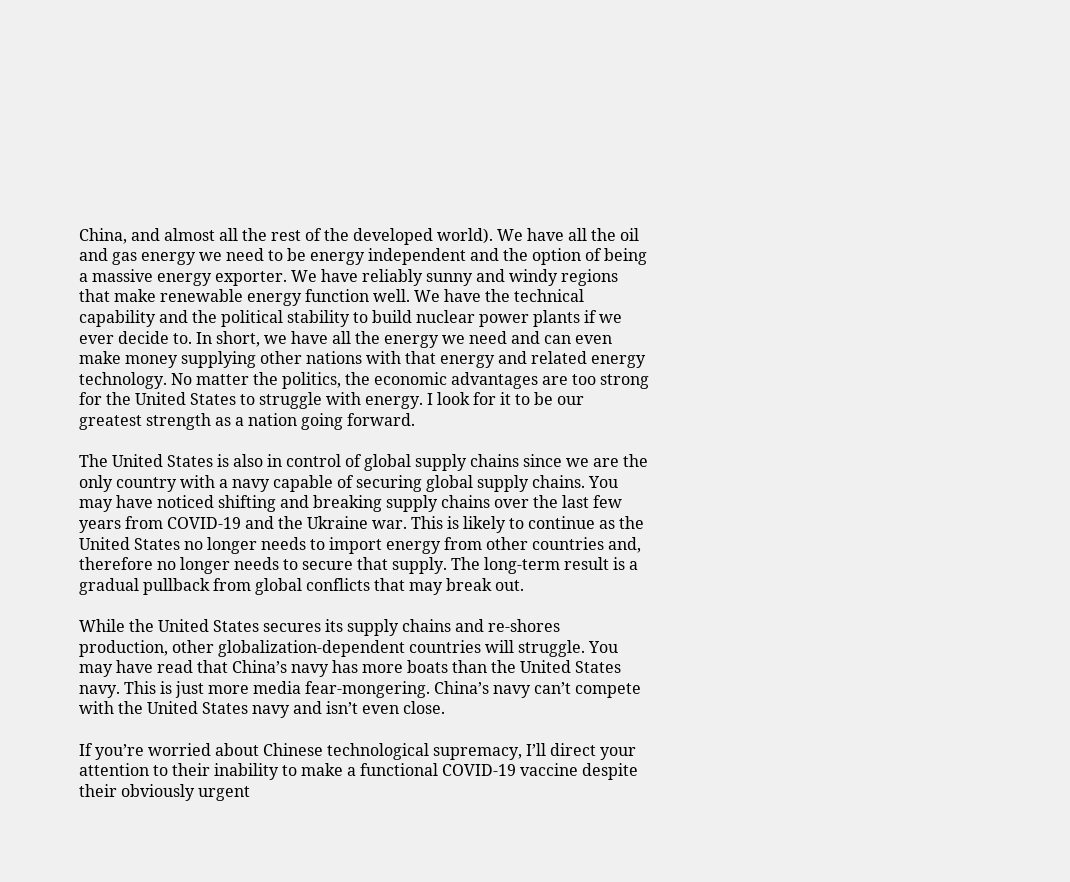China, and almost all the rest of the developed world). We have all the oil and gas energy we need to be energy independent and the option of being a massive energy exporter. We have reliably sunny and windy regions that make renewable energy function well. We have the technical capability and the political stability to build nuclear power plants if we ever decide to. In short, we have all the energy we need and can even make money supplying other nations with that energy and related energy technology. No matter the politics, the economic advantages are too strong for the United States to struggle with energy. I look for it to be our greatest strength as a nation going forward.

The United States is also in control of global supply chains since we are the only country with a navy capable of securing global supply chains. You may have noticed shifting and breaking supply chains over the last few years from COVID-19 and the Ukraine war. This is likely to continue as the United States no longer needs to import energy from other countries and, therefore no longer needs to secure that supply. The long-term result is a gradual pullback from global conflicts that may break out.

While the United States secures its supply chains and re-shores production, other globalization-dependent countries will struggle. You may have read that China’s navy has more boats than the United States navy. This is just more media fear-mongering. China’s navy can’t compete with the United States navy and isn’t even close.

If you’re worried about Chinese technological supremacy, I’ll direct your attention to their inability to make a functional COVID-19 vaccine despite their obviously urgent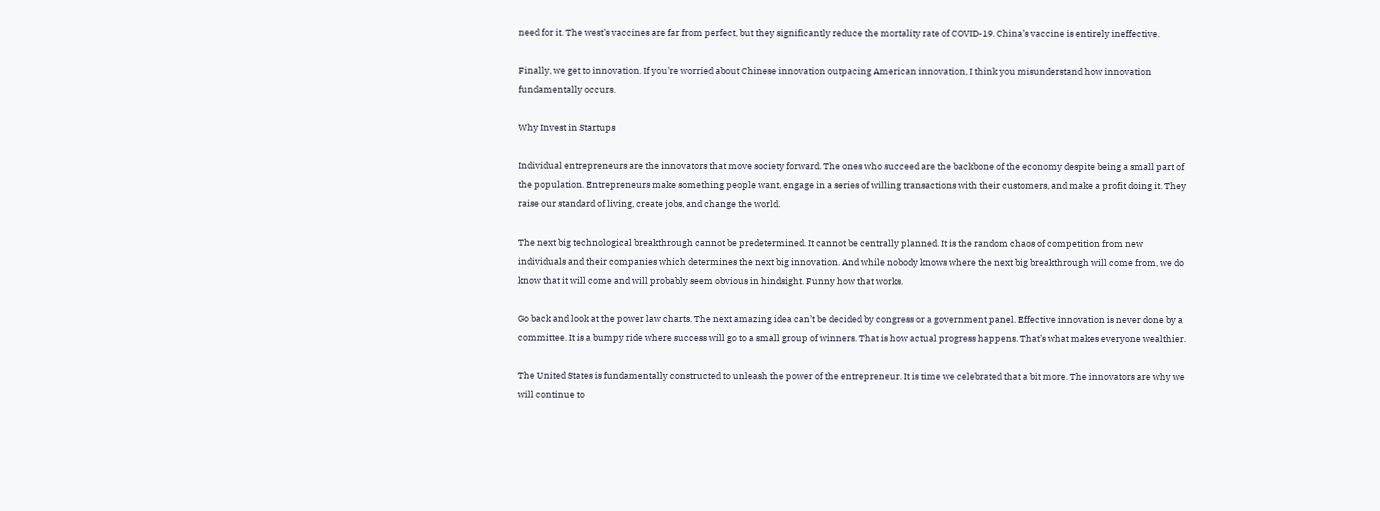need for it. The west’s vaccines are far from perfect, but they significantly reduce the mortality rate of COVID-19. China’s vaccine is entirely ineffective.

Finally, we get to innovation. If you’re worried about Chinese innovation outpacing American innovation, I think you misunderstand how innovation fundamentally occurs.

Why Invest in Startups

Individual entrepreneurs are the innovators that move society forward. The ones who succeed are the backbone of the economy despite being a small part of the population. Entrepreneurs make something people want, engage in a series of willing transactions with their customers, and make a profit doing it. They raise our standard of living, create jobs, and change the world.

The next big technological breakthrough cannot be predetermined. It cannot be centrally planned. It is the random chaos of competition from new individuals and their companies which determines the next big innovation. And while nobody knows where the next big breakthrough will come from, we do know that it will come and will probably seem obvious in hindsight. Funny how that works.

Go back and look at the power law charts. The next amazing idea can’t be decided by congress or a government panel. Effective innovation is never done by a committee. It is a bumpy ride where success will go to a small group of winners. That is how actual progress happens. That’s what makes everyone wealthier.

The United States is fundamentally constructed to unleash the power of the entrepreneur. It is time we celebrated that a bit more. The innovators are why we will continue to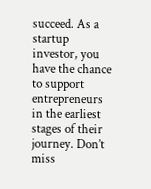succeed. As a startup investor, you have the chance to support entrepreneurs in the earliest stages of their journey. Don’t miss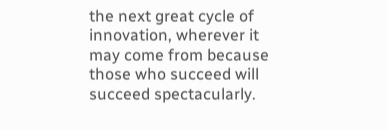the next great cycle of innovation, wherever it may come from because those who succeed will succeed spectacularly.